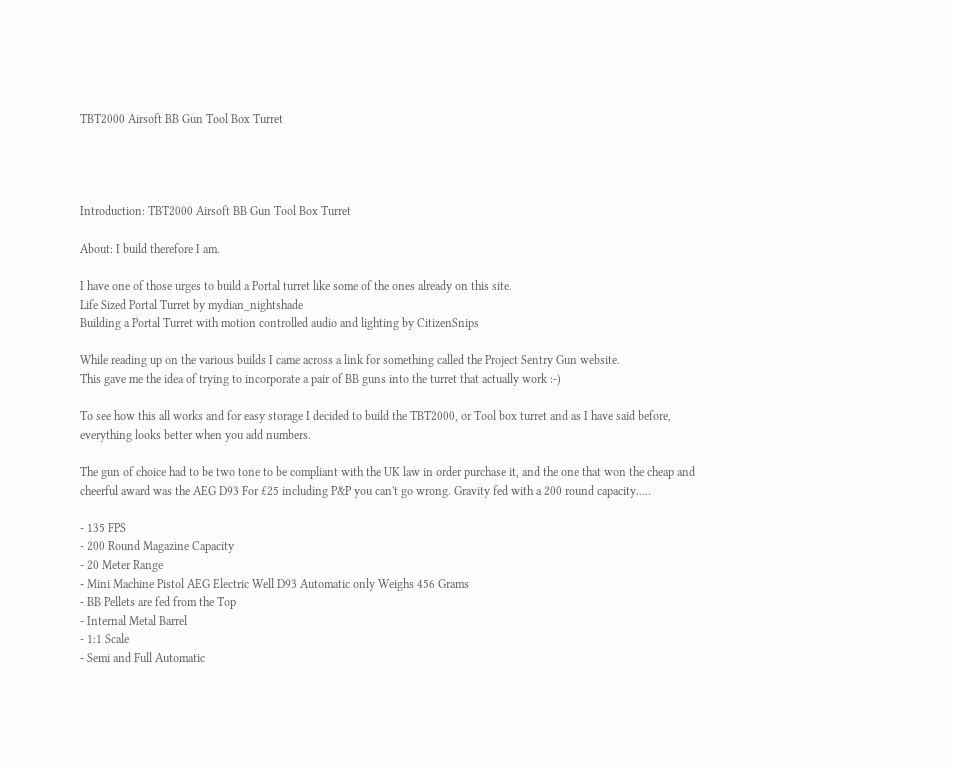TBT2000 Airsoft BB Gun Tool Box Turret




Introduction: TBT2000 Airsoft BB Gun Tool Box Turret

About: I build therefore I am.

I have one of those urges to build a Portal turret like some of the ones already on this site.
Life Sized Portal Turret by mydian_nightshade
Building a Portal Turret with motion controlled audio and lighting by CitizenSnips

While reading up on the various builds I came across a link for something called the Project Sentry Gun website.
This gave me the idea of trying to incorporate a pair of BB guns into the turret that actually work :-)

To see how this all works and for easy storage I decided to build the TBT2000, or Tool box turret and as I have said before, everything looks better when you add numbers.

The gun of choice had to be two tone to be compliant with the UK law in order purchase it, and the one that won the cheap and cheerful award was the AEG D93 For £25 including P&P you can't go wrong. Gravity fed with a 200 round capacity.....

- 135 FPS
- 200 Round Magazine Capacity
- 20 Meter Range
- Mini Machine Pistol AEG Electric Well D93 Automatic only Weighs 456 Grams
- BB Pellets are fed from the Top
- Internal Metal Barrel
- 1:1 Scale
- Semi and Full Automatic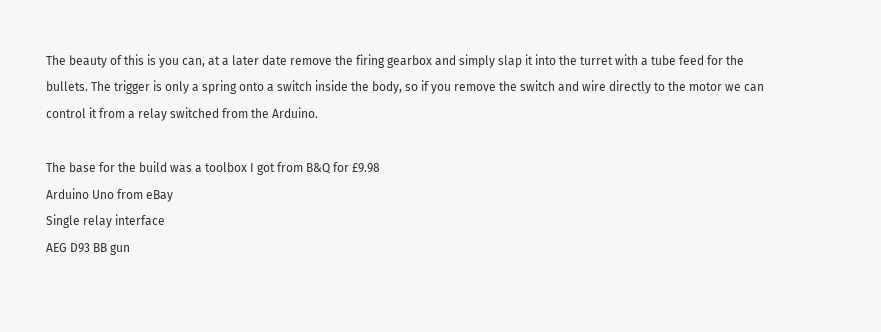The beauty of this is you can, at a later date remove the firing gearbox and simply slap it into the turret with a tube feed for the bullets. The trigger is only a spring onto a switch inside the body, so if you remove the switch and wire directly to the motor we can control it from a relay switched from the Arduino.

The base for the build was a toolbox I got from B&Q for £9.98
Arduino Uno from eBay
Single relay interface
AEG D93 BB gun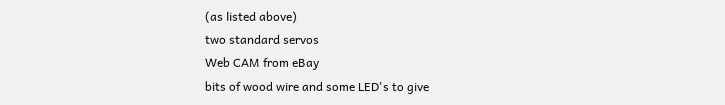(as listed above)
two standard servos
Web CAM from eBay
bits of wood wire and some LED's to give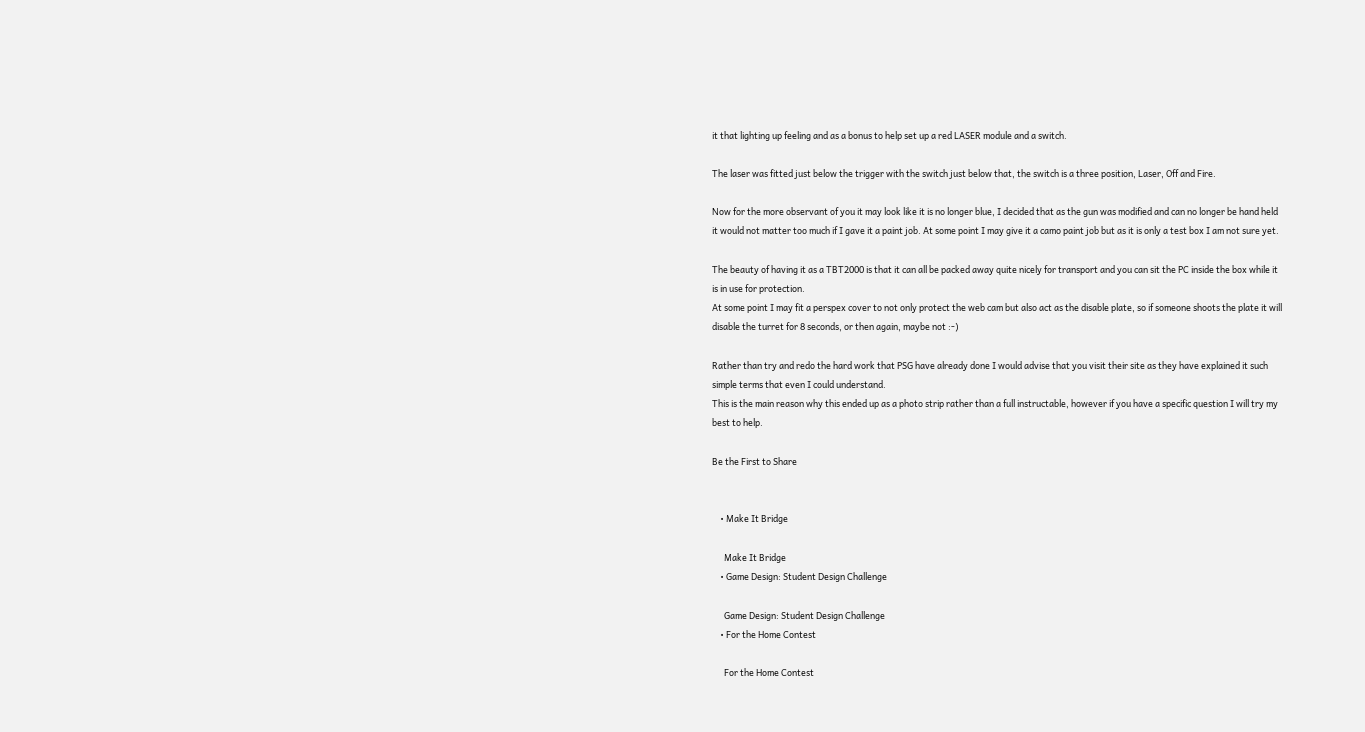it that lighting up feeling and as a bonus to help set up a red LASER module and a switch.

The laser was fitted just below the trigger with the switch just below that, the switch is a three position, Laser, Off and Fire.

Now for the more observant of you it may look like it is no longer blue, I decided that as the gun was modified and can no longer be hand held it would not matter too much if I gave it a paint job. At some point I may give it a camo paint job but as it is only a test box I am not sure yet.

The beauty of having it as a TBT2000 is that it can all be packed away quite nicely for transport and you can sit the PC inside the box while it is in use for protection.
At some point I may fit a perspex cover to not only protect the web cam but also act as the disable plate, so if someone shoots the plate it will disable the turret for 8 seconds, or then again, maybe not :-)

Rather than try and redo the hard work that PSG have already done I would advise that you visit their site as they have explained it such simple terms that even I could understand.
This is the main reason why this ended up as a photo strip rather than a full instructable, however if you have a specific question I will try my best to help.

Be the First to Share


    • Make It Bridge

      Make It Bridge
    • Game Design: Student Design Challenge

      Game Design: Student Design Challenge
    • For the Home Contest

      For the Home Contest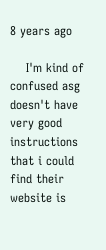8 years ago

    I'm kind of confused asg doesn't have very good instructions that i could find their website is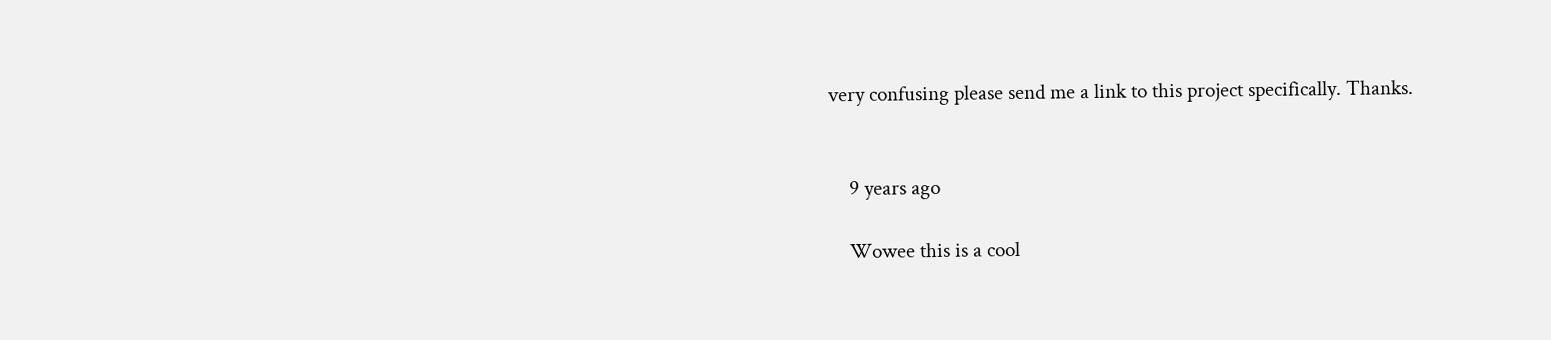very confusing please send me a link to this project specifically. Thanks.


    9 years ago

    Wowee this is a cool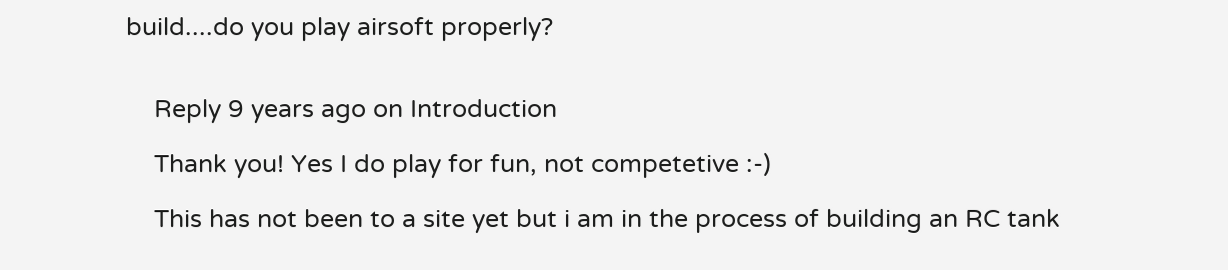build....do you play airsoft properly?


    Reply 9 years ago on Introduction

    Thank you! Yes I do play for fun, not competetive :-)

    This has not been to a site yet but i am in the process of building an RC tank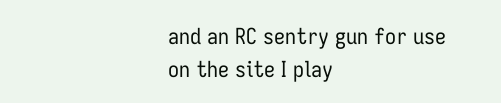and an RC sentry gun for use on the site I play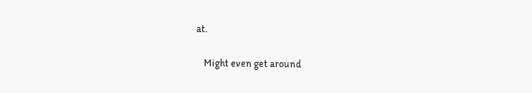at.

    Might even get around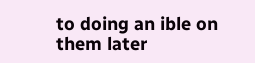to doing an ible on them later